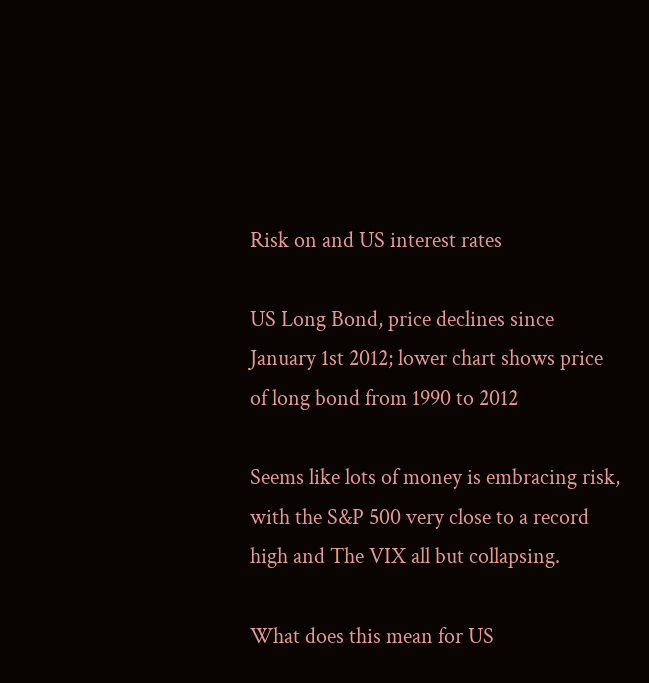Risk on and US interest rates

US Long Bond, price declines since January 1st 2012; lower chart shows price of long bond from 1990 to 2012

Seems like lots of money is embracing risk, with the S&P 500 very close to a record high and The VIX all but collapsing.

What does this mean for US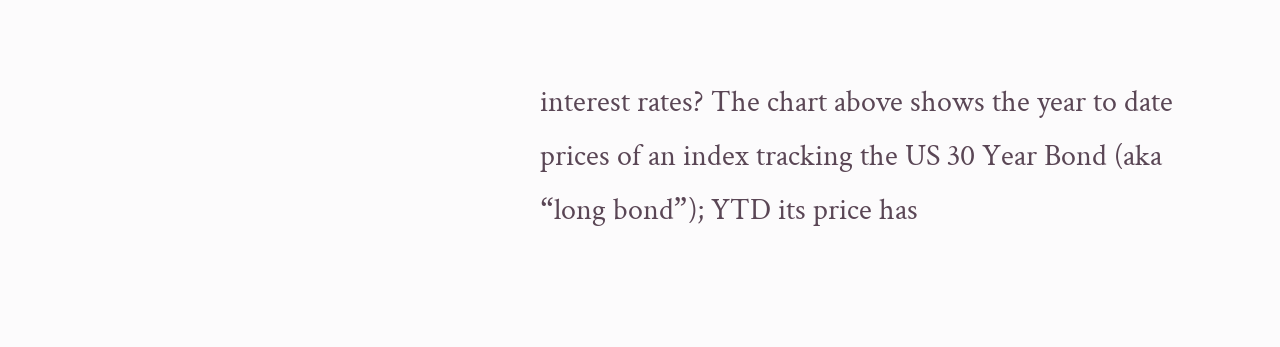interest rates? The chart above shows the year to date prices of an index tracking the US 30 Year Bond (aka “long bond”); YTD its price has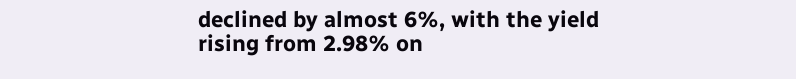declined by almost 6%, with the yield rising from 2.98% on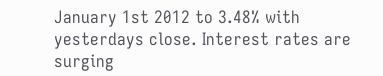January 1st 2012 to 3.48% with yesterdays close. Interest rates are surging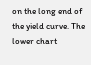on the long end of the yield curve. The lower chart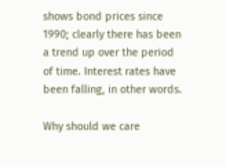shows bond prices since 1990; clearly there has been a trend up over the period of time. Interest rates have been falling, in other words.

Why should we care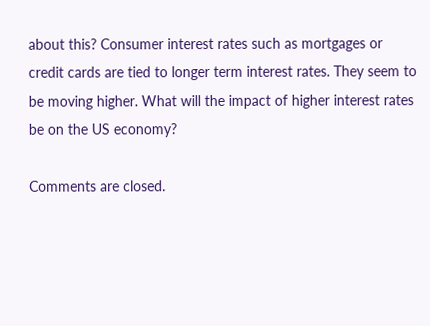about this? Consumer interest rates such as mortgages or credit cards are tied to longer term interest rates. They seem to be moving higher. What will the impact of higher interest rates be on the US economy?

Comments are closed.